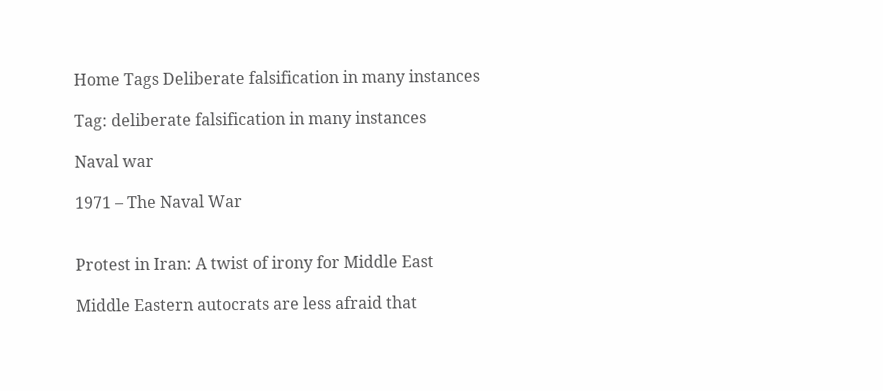Home Tags Deliberate falsification in many instances

Tag: deliberate falsification in many instances

Naval war

1971 – The Naval War


Protest in Iran: A twist of irony for Middle East

Middle Eastern autocrats are less afraid that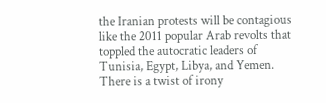the Iranian protests will be contagious like the 2011 popular Arab revolts that toppled the autocratic leaders of Tunisia, Egypt, Libya, and Yemen. There is a twist of irony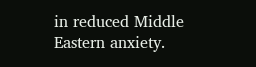in reduced Middle Eastern anxiety.